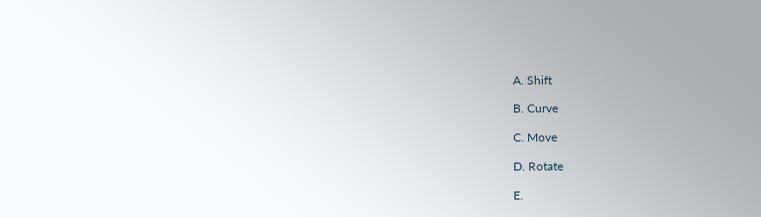A. Shift

B. Curve

C. Move

D. Rotate

E.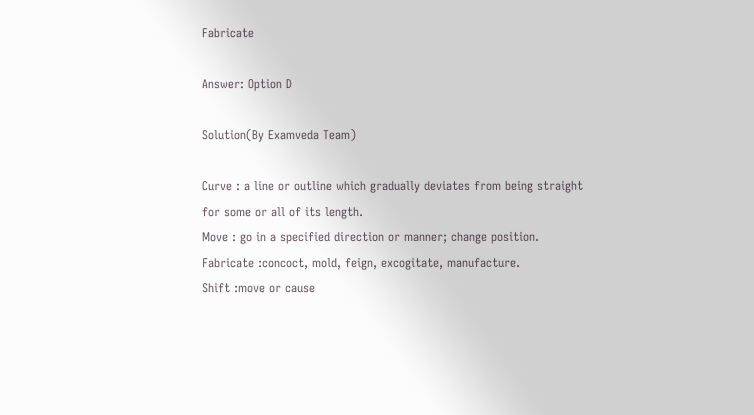Fabricate

Answer: Option D

Solution(By Examveda Team)

Curve : a line or outline which gradually deviates from being straight for some or all of its length.
Move : go in a specified direction or manner; change position.
Fabricate :concoct, mold, feign, excogitate, manufacture.
Shift :move or cause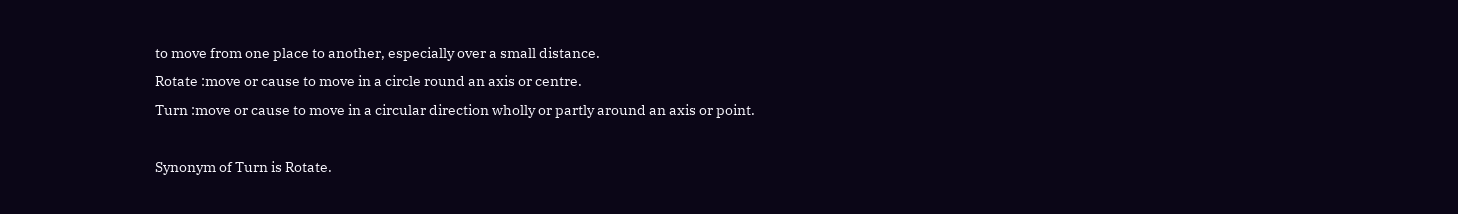to move from one place to another, especially over a small distance.
Rotate :move or cause to move in a circle round an axis or centre.
Turn :move or cause to move in a circular direction wholly or partly around an axis or point.

Synonym of Turn is Rotate.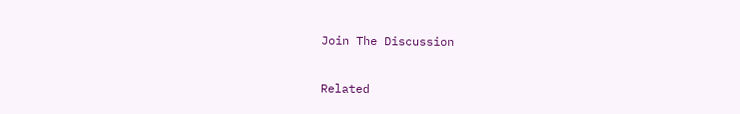Join The Discussion

Related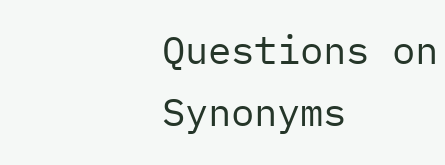Questions on Synonyms